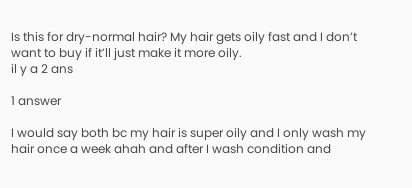Is this for dry-normal hair? My hair gets oily fast and I don’t want to buy if it’ll just make it more oily.
il y a 2 ans

1 answer

I would say both bc my hair is super oily and I only wash my hair once a week ahah and after I wash condition and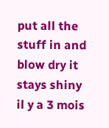put all the stuff in and blow dry it stays shiny
il y a 3 mois